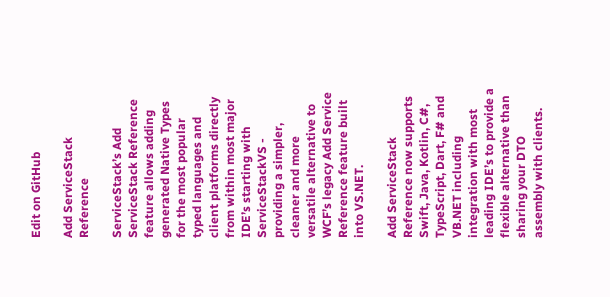Edit on GitHub

Add ServiceStack Reference

ServiceStack’s Add ServiceStack Reference feature allows adding generated Native Types for the most popular typed languages and client platforms directly from within most major IDE’s starting with ServiceStackVS - providing a simpler, cleaner and more versatile alternative to WCF’s legacy Add Service Reference feature built into VS.NET.

Add ServiceStack Reference now supports Swift, Java, Kotlin, C#, TypeScript, Dart, F# and VB.NET including integration with most leading IDE’s to provide a flexible alternative than sharing your DTO assembly with clients.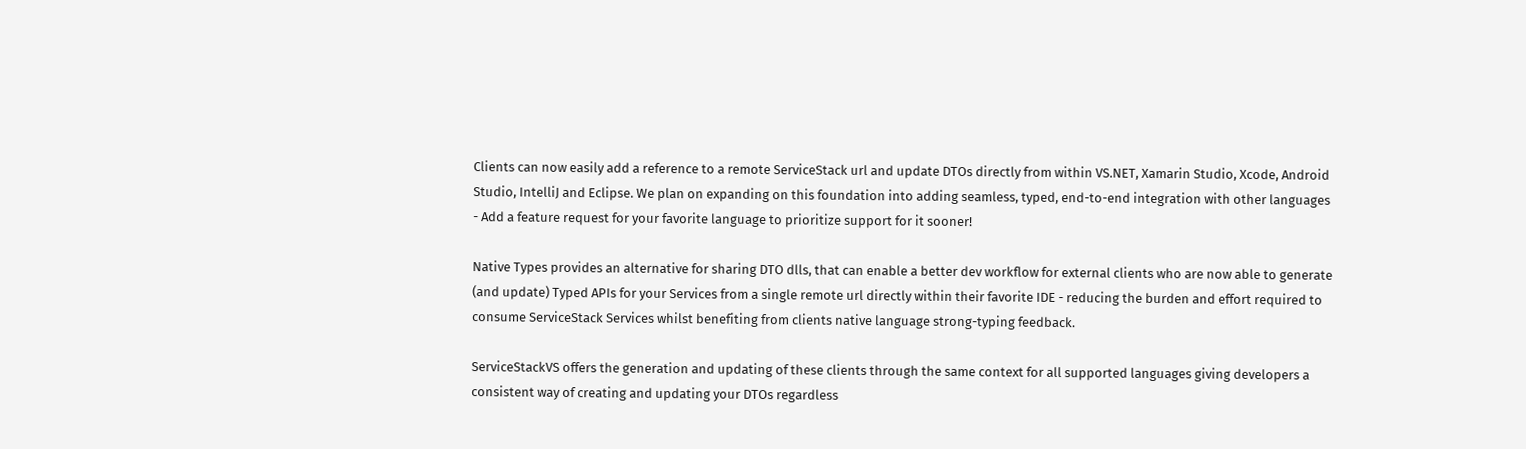Clients can now easily add a reference to a remote ServiceStack url and update DTOs directly from within VS.NET, Xamarin Studio, Xcode, Android Studio, IntelliJ and Eclipse. We plan on expanding on this foundation into adding seamless, typed, end-to-end integration with other languages - Add a feature request for your favorite language to prioritize support for it sooner!

Native Types provides an alternative for sharing DTO dlls, that can enable a better dev workflow for external clients who are now able to generate (and update) Typed APIs for your Services from a single remote url directly within their favorite IDE - reducing the burden and effort required to consume ServiceStack Services whilst benefiting from clients native language strong-typing feedback.

ServiceStackVS offers the generation and updating of these clients through the same context for all supported languages giving developers a consistent way of creating and updating your DTOs regardless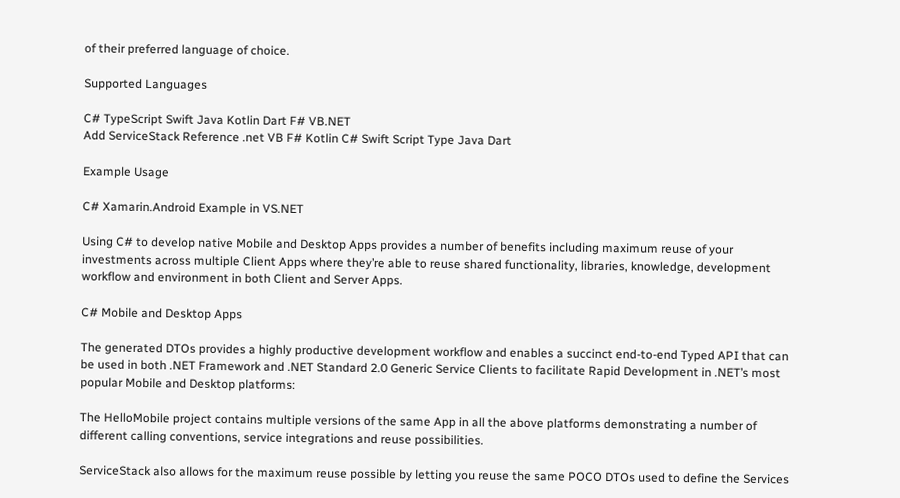of their preferred language of choice.

Supported Languages

C# TypeScript Swift Java Kotlin Dart F# VB.NET
Add ServiceStack Reference .net VB F# Kotlin C# Swift Script Type Java Dart

Example Usage

C# Xamarin.Android Example in VS.NET

Using C# to develop native Mobile and Desktop Apps provides a number of benefits including maximum reuse of your investments across multiple Client Apps where they’re able to reuse shared functionality, libraries, knowledge, development workflow and environment in both Client and Server Apps.

C# Mobile and Desktop Apps

The generated DTOs provides a highly productive development workflow and enables a succinct end-to-end Typed API that can be used in both .NET Framework and .NET Standard 2.0 Generic Service Clients to facilitate Rapid Development in .NET’s most popular Mobile and Desktop platforms:

The HelloMobile project contains multiple versions of the same App in all the above platforms demonstrating a number of different calling conventions, service integrations and reuse possibilities.

ServiceStack also allows for the maximum reuse possible by letting you reuse the same POCO DTOs used to define the Services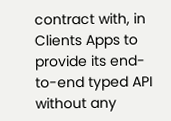contract with, in Clients Apps to provide its end-to-end typed API without any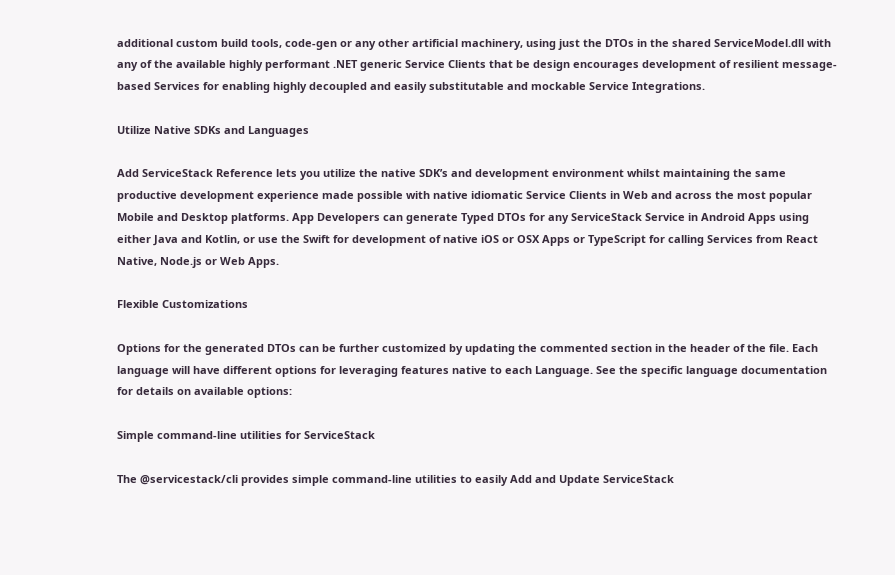additional custom build tools, code-gen or any other artificial machinery, using just the DTOs in the shared ServiceModel.dll with any of the available highly performant .NET generic Service Clients that be design encourages development of resilient message-based Services for enabling highly decoupled and easily substitutable and mockable Service Integrations.

Utilize Native SDKs and Languages

Add ServiceStack Reference lets you utilize the native SDK’s and development environment whilst maintaining the same productive development experience made possible with native idiomatic Service Clients in Web and across the most popular Mobile and Desktop platforms. App Developers can generate Typed DTOs for any ServiceStack Service in Android Apps using either Java and Kotlin, or use the Swift for development of native iOS or OSX Apps or TypeScript for calling Services from React Native, Node.js or Web Apps.

Flexible Customizations

Options for the generated DTOs can be further customized by updating the commented section in the header of the file. Each language will have different options for leveraging features native to each Language. See the specific language documentation for details on available options:

Simple command-line utilities for ServiceStack

The @servicestack/cli provides simple command-line utilities to easily Add and Update ServiceStack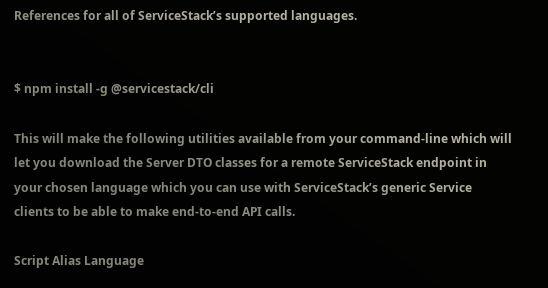References for all of ServiceStack’s supported languages.


$ npm install -g @servicestack/cli

This will make the following utilities available from your command-line which will let you download the Server DTO classes for a remote ServiceStack endpoint in your chosen language which you can use with ServiceStack’s generic Service clients to be able to make end-to-end API calls.

Script Alias Language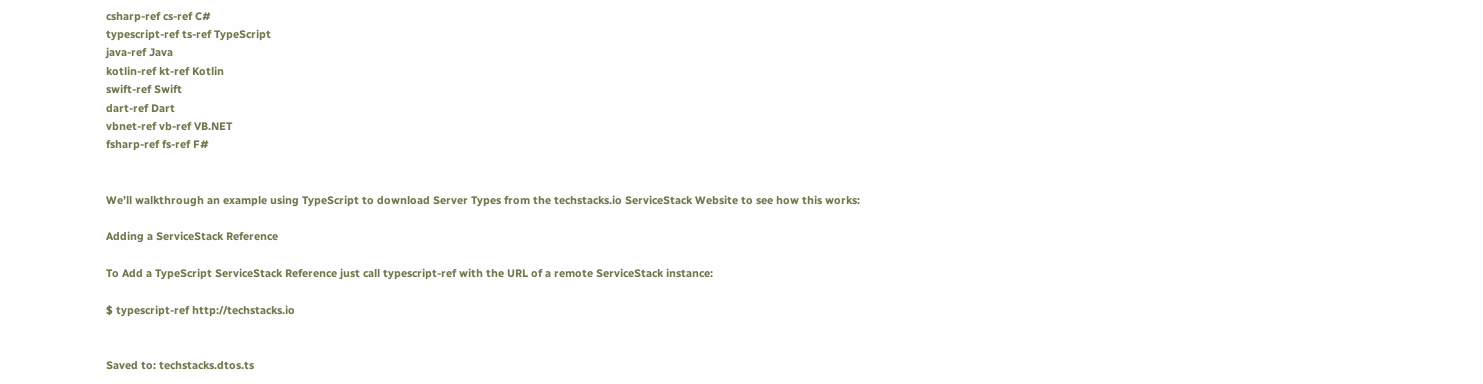csharp-ref cs-ref C#
typescript-ref ts-ref TypeScript
java-ref Java
kotlin-ref kt-ref Kotlin
swift-ref Swift
dart-ref Dart
vbnet-ref vb-ref VB.NET
fsharp-ref fs-ref F#


We’ll walkthrough an example using TypeScript to download Server Types from the techstacks.io ServiceStack Website to see how this works:

Adding a ServiceStack Reference

To Add a TypeScript ServiceStack Reference just call typescript-ref with the URL of a remote ServiceStack instance:

$ typescript-ref http://techstacks.io


Saved to: techstacks.dtos.ts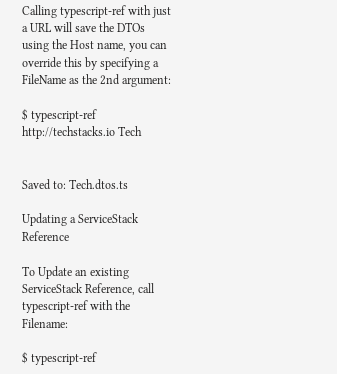Calling typescript-ref with just a URL will save the DTOs using the Host name, you can override this by specifying a FileName as the 2nd argument:

$ typescript-ref http://techstacks.io Tech


Saved to: Tech.dtos.ts

Updating a ServiceStack Reference

To Update an existing ServiceStack Reference, call typescript-ref with the Filename:

$ typescript-ref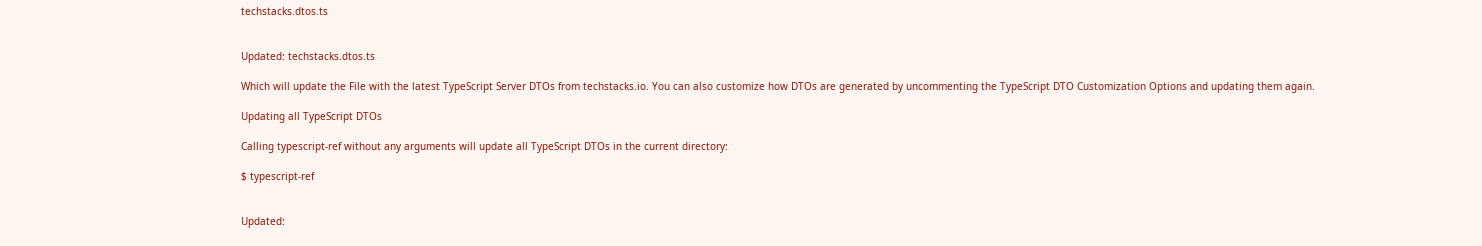techstacks.dtos.ts


Updated: techstacks.dtos.ts

Which will update the File with the latest TypeScript Server DTOs from techstacks.io. You can also customize how DTOs are generated by uncommenting the TypeScript DTO Customization Options and updating them again.

Updating all TypeScript DTOs

Calling typescript-ref without any arguments will update all TypeScript DTOs in the current directory:

$ typescript-ref


Updated: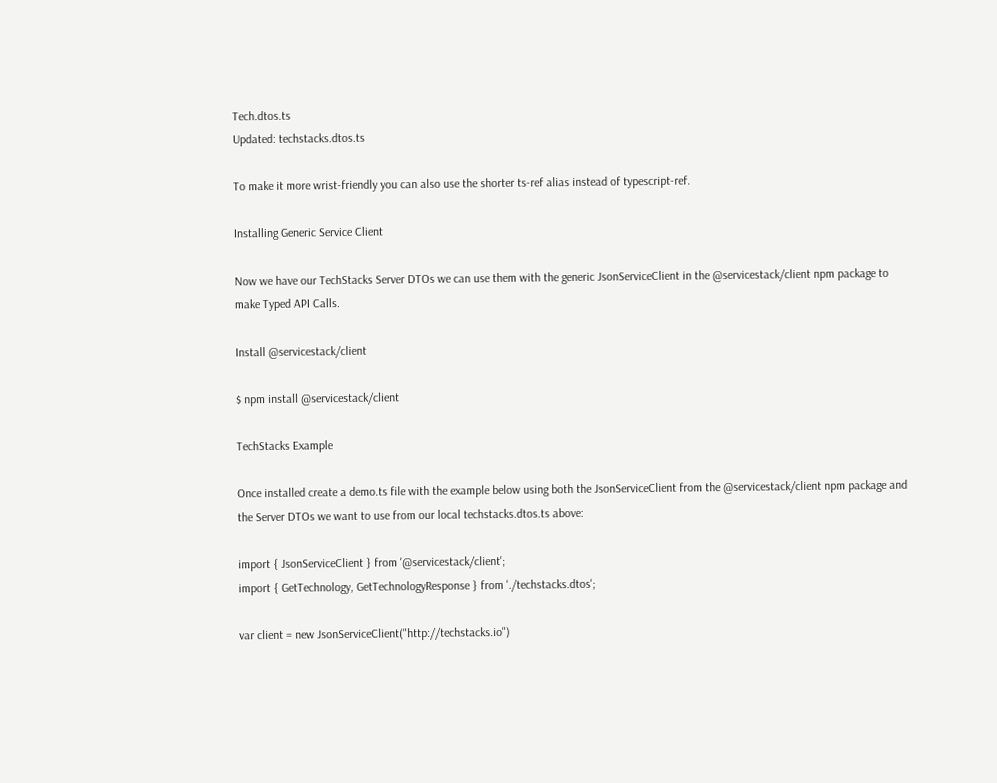Tech.dtos.ts
Updated: techstacks.dtos.ts

To make it more wrist-friendly you can also use the shorter ts-ref alias instead of typescript-ref.

Installing Generic Service Client

Now we have our TechStacks Server DTOs we can use them with the generic JsonServiceClient in the @servicestack/client npm package to make Typed API Calls.

Install @servicestack/client

$ npm install @servicestack/client

TechStacks Example

Once installed create a demo.ts file with the example below using both the JsonServiceClient from the @servicestack/client npm package and the Server DTOs we want to use from our local techstacks.dtos.ts above:

import { JsonServiceClient } from '@servicestack/client';
import { GetTechnology, GetTechnologyResponse } from './techstacks.dtos';

var client = new JsonServiceClient("http://techstacks.io")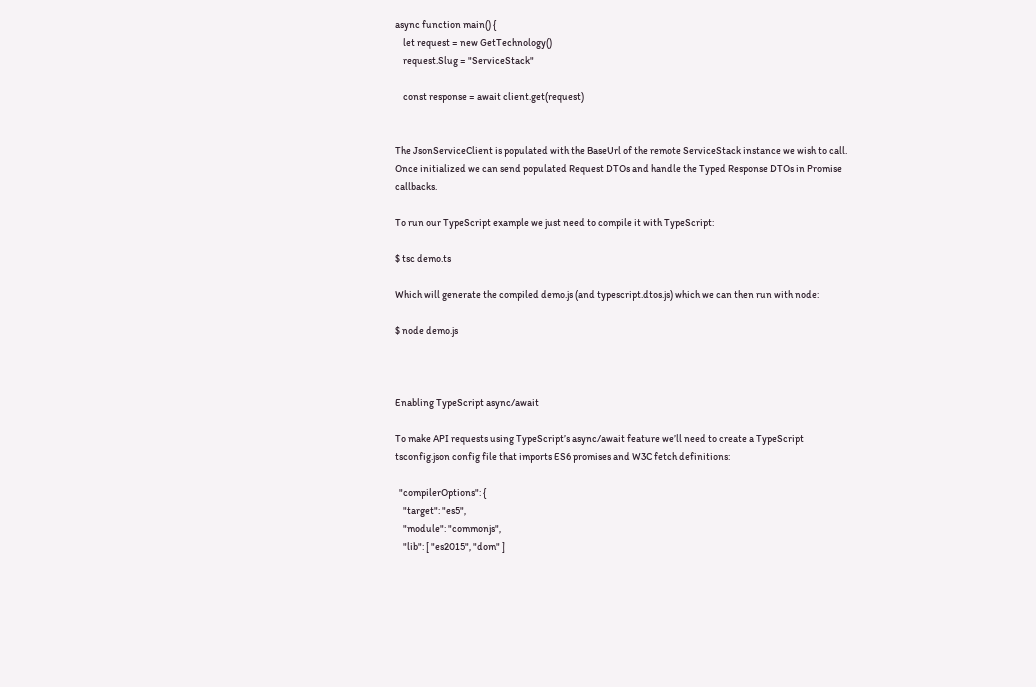async function main() {
    let request = new GetTechnology()
    request.Slug = "ServiceStack"

    const response = await client.get(request)


The JsonServiceClient is populated with the BaseUrl of the remote ServiceStack instance we wish to call. Once initialized we can send populated Request DTOs and handle the Typed Response DTOs in Promise callbacks.

To run our TypeScript example we just need to compile it with TypeScript:

$ tsc demo.ts

Which will generate the compiled demo.js (and typescript.dtos.js) which we can then run with node:

$ node demo.js



Enabling TypeScript async/await

To make API requests using TypeScript’s async/await feature we’ll need to create a TypeScript tsconfig.json config file that imports ES6 promises and W3C fetch definitions:

  "compilerOptions": {
    "target": "es5",
    "module": "commonjs",
    "lib": [ "es2015", "dom" ]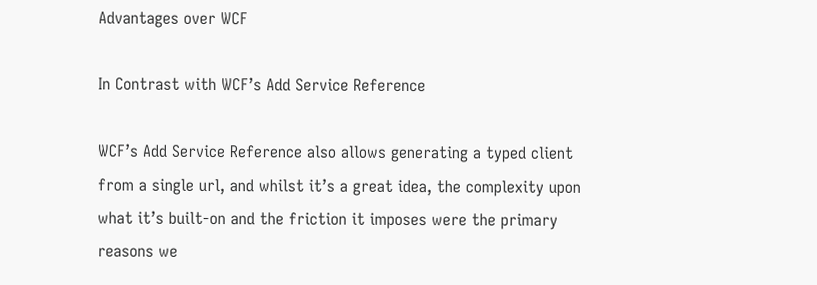Advantages over WCF

In Contrast with WCF’s Add Service Reference

WCF’s Add Service Reference also allows generating a typed client from a single url, and whilst it’s a great idea, the complexity upon what it’s built-on and the friction it imposes were the primary reasons we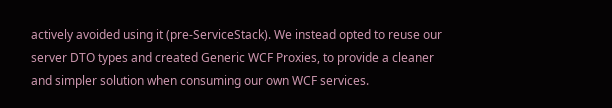actively avoided using it (pre-ServiceStack). We instead opted to reuse our server DTO types and created Generic WCF Proxies, to provide a cleaner and simpler solution when consuming our own WCF services.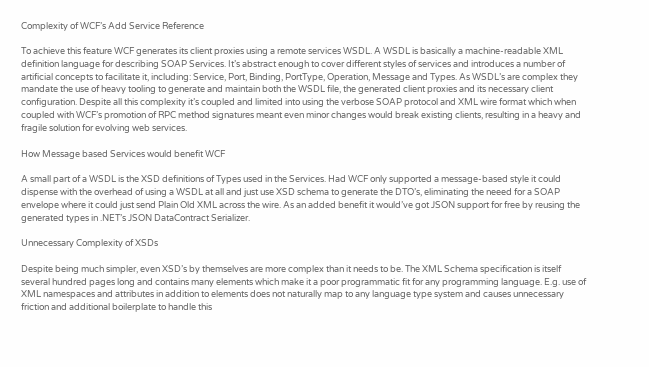Complexity of WCF’s Add Service Reference

To achieve this feature WCF generates its client proxies using a remote services WSDL. A WSDL is basically a machine-readable XML definition language for describing SOAP Services. It’s abstract enough to cover different styles of services and introduces a number of artificial concepts to facilitate it, including: Service, Port, Binding, PortType, Operation, Message and Types. As WSDL’s are complex they mandate the use of heavy tooling to generate and maintain both the WSDL file, the generated client proxies and its necessary client configuration. Despite all this complexity it’s coupled and limited into using the verbose SOAP protocol and XML wire format which when coupled with WCF’s promotion of RPC method signatures meant even minor changes would break existing clients, resulting in a heavy and fragile solution for evolving web services.

How Message based Services would benefit WCF

A small part of a WSDL is the XSD definitions of Types used in the Services. Had WCF only supported a message-based style it could dispense with the overhead of using a WSDL at all and just use XSD schema to generate the DTO’s, eliminating the neeed for a SOAP envelope where it could just send Plain Old XML across the wire. As an added benefit it would’ve got JSON support for free by reusing the generated types in .NET’s JSON DataContract Serializer.

Unnecessary Complexity of XSDs

Despite being much simpler, even XSD’s by themselves are more complex than it needs to be. The XML Schema specification is itself several hundred pages long and contains many elements which make it a poor programmatic fit for any programming language. E.g. use of XML namespaces and attributes in addition to elements does not naturally map to any language type system and causes unnecessary friction and additional boilerplate to handle this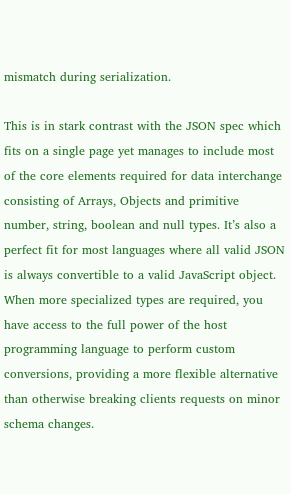mismatch during serialization.

This is in stark contrast with the JSON spec which fits on a single page yet manages to include most of the core elements required for data interchange consisting of Arrays, Objects and primitive number, string, boolean and null types. It’s also a perfect fit for most languages where all valid JSON is always convertible to a valid JavaScript object. When more specialized types are required, you have access to the full power of the host programming language to perform custom conversions, providing a more flexible alternative than otherwise breaking clients requests on minor schema changes.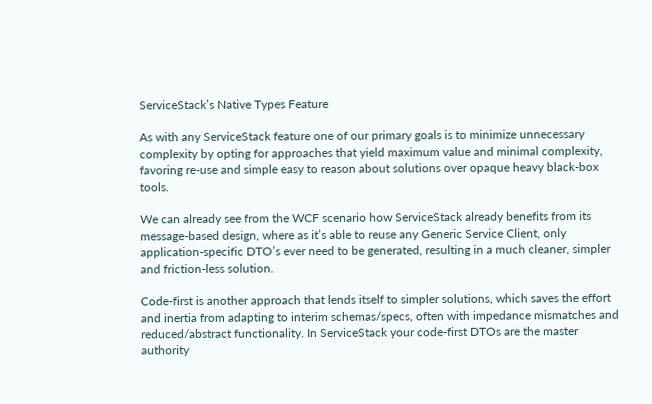ServiceStack’s Native Types Feature

As with any ServiceStack feature one of our primary goals is to minimize unnecessary complexity by opting for approaches that yield maximum value and minimal complexity, favoring re-use and simple easy to reason about solutions over opaque heavy black-box tools.

We can already see from the WCF scenario how ServiceStack already benefits from its message-based design, where as it’s able to reuse any Generic Service Client, only application-specific DTO’s ever need to be generated, resulting in a much cleaner, simpler and friction-less solution.

Code-first is another approach that lends itself to simpler solutions, which saves the effort and inertia from adapting to interim schemas/specs, often with impedance mismatches and reduced/abstract functionality. In ServiceStack your code-first DTOs are the master authority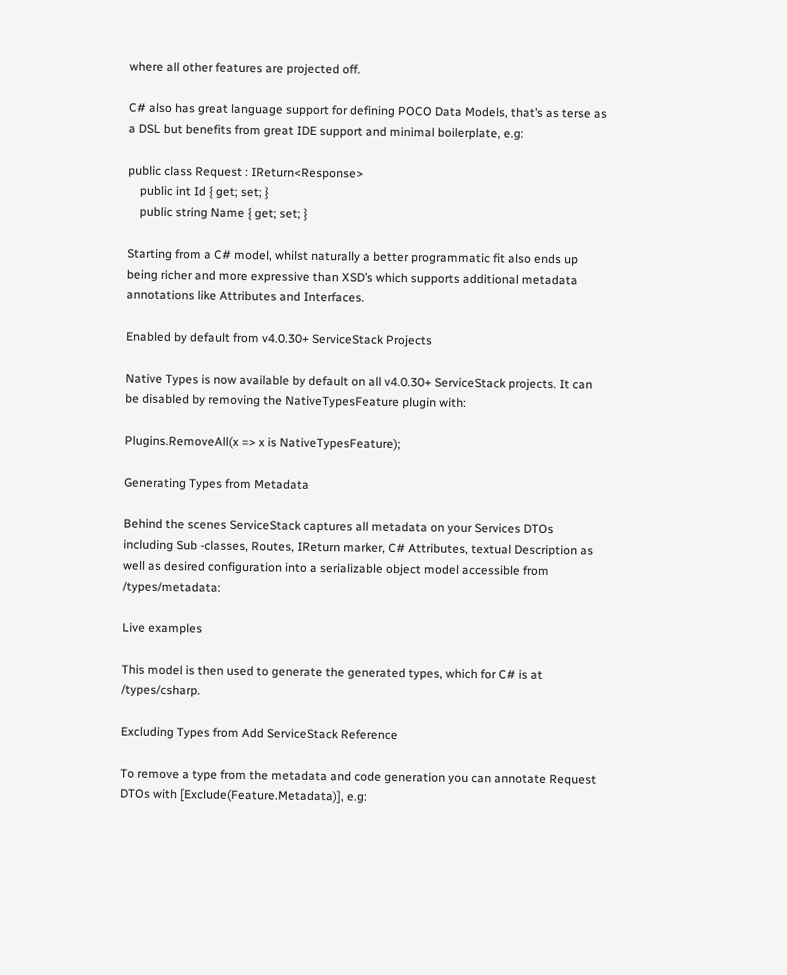where all other features are projected off.

C# also has great language support for defining POCO Data Models, that’s as terse as a DSL but benefits from great IDE support and minimal boilerplate, e.g:

public class Request : IReturn<Response>
    public int Id { get; set; }
    public string Name { get; set; }

Starting from a C# model, whilst naturally a better programmatic fit also ends up being richer and more expressive than XSD’s which supports additional metadata annotations like Attributes and Interfaces.

Enabled by default from v4.0.30+ ServiceStack Projects

Native Types is now available by default on all v4.0.30+ ServiceStack projects. It can be disabled by removing the NativeTypesFeature plugin with:

Plugins.RemoveAll(x => x is NativeTypesFeature);

Generating Types from Metadata

Behind the scenes ServiceStack captures all metadata on your Services DTOs including Sub -classes, Routes, IReturn marker, C# Attributes, textual Description as well as desired configuration into a serializable object model accessible from /types/metadata:

Live examples

This model is then used to generate the generated types, which for C# is at /types/csharp.

Excluding Types from Add ServiceStack Reference

To remove a type from the metadata and code generation you can annotate Request DTOs with [Exclude(Feature.Metadata)], e.g: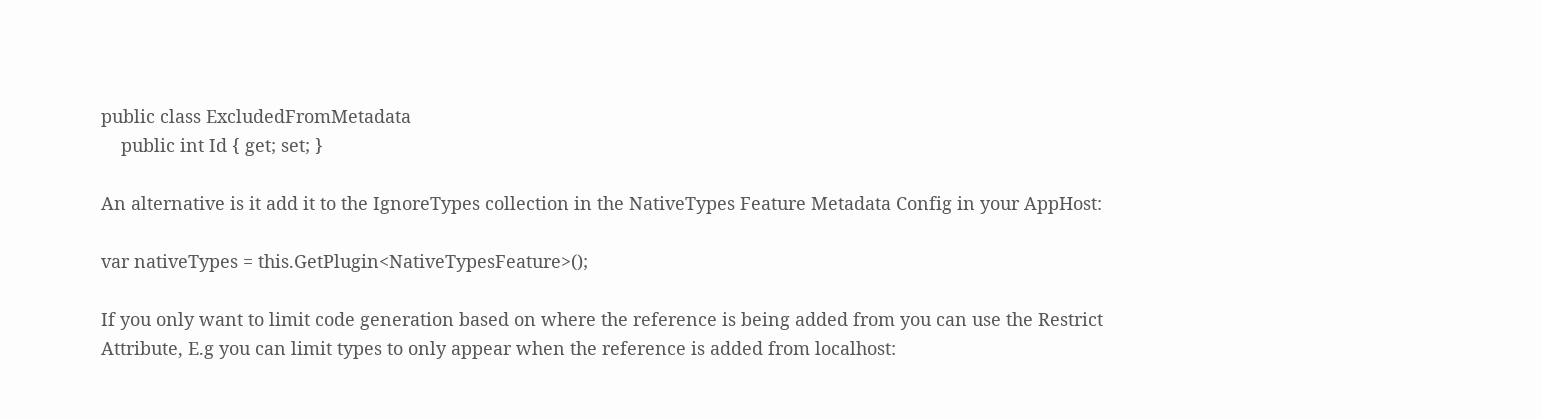public class ExcludedFromMetadata
    public int Id { get; set; }

An alternative is it add it to the IgnoreTypes collection in the NativeTypes Feature Metadata Config in your AppHost:

var nativeTypes = this.GetPlugin<NativeTypesFeature>();

If you only want to limit code generation based on where the reference is being added from you can use the Restrict Attribute, E.g you can limit types to only appear when the reference is added from localhost: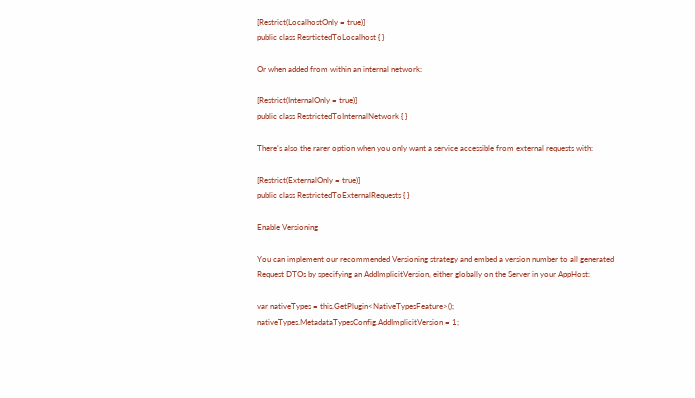[Restrict(LocalhostOnly = true)]
public class ResrtictedToLocalhost { }

Or when added from within an internal network:

[Restrict(InternalOnly = true)]
public class RestrictedToInternalNetwork { }

There’s also the rarer option when you only want a service accessible from external requests with:

[Restrict(ExternalOnly = true)]
public class RestrictedToExternalRequests { }

Enable Versioning

You can implement our recommended Versioning strategy and embed a version number to all generated Request DTOs by specifying an AddImplicitVersion, either globally on the Server in your AppHost:

var nativeTypes = this.GetPlugin<NativeTypesFeature>();
nativeTypes.MetadataTypesConfig.AddImplicitVersion = 1;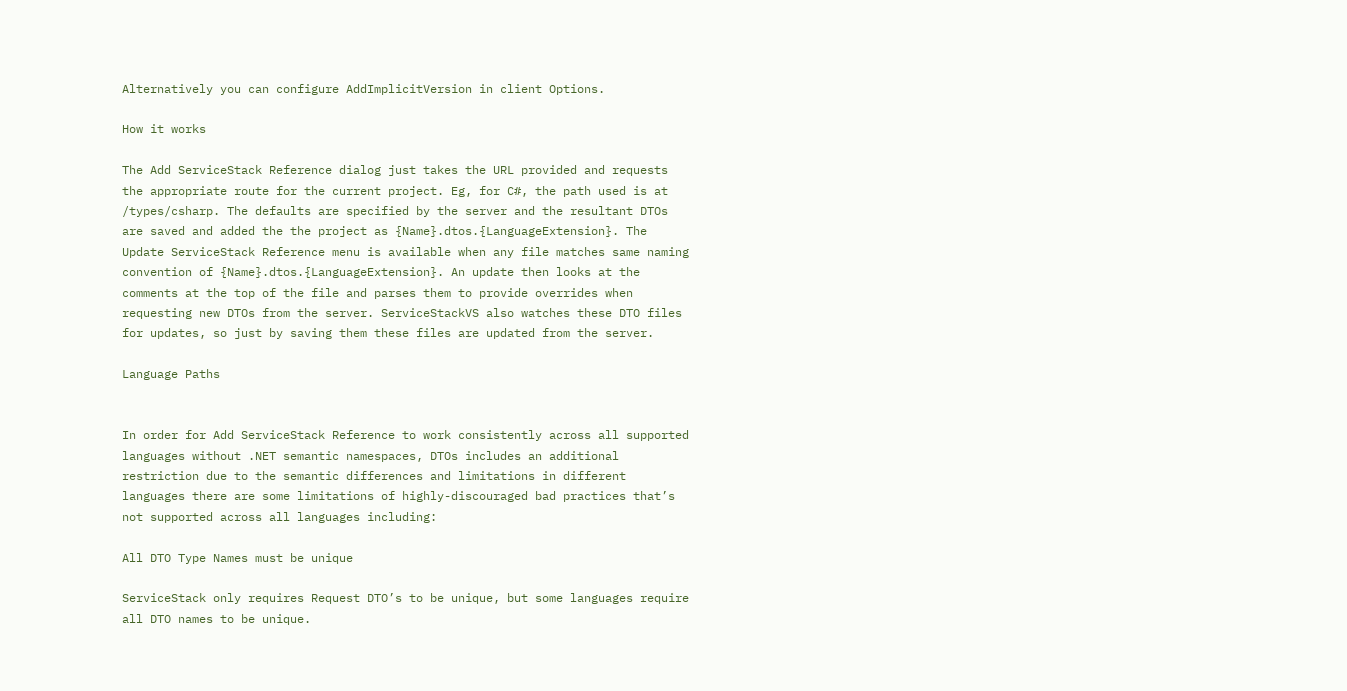Alternatively you can configure AddImplicitVersion in client Options.

How it works

The Add ServiceStack Reference dialog just takes the URL provided and requests the appropriate route for the current project. Eg, for C#, the path used is at /types/csharp. The defaults are specified by the server and the resultant DTOs are saved and added the the project as {Name}.dtos.{LanguageExtension}. The Update ServiceStack Reference menu is available when any file matches same naming convention of {Name}.dtos.{LanguageExtension}. An update then looks at the comments at the top of the file and parses them to provide overrides when requesting new DTOs from the server. ServiceStackVS also watches these DTO files for updates, so just by saving them these files are updated from the server.

Language Paths


In order for Add ServiceStack Reference to work consistently across all supported languages without .NET semantic namespaces, DTOs includes an additional restriction due to the semantic differences and limitations in different languages there are some limitations of highly-discouraged bad practices that’s not supported across all languages including:

All DTO Type Names must be unique

ServiceStack only requires Request DTO’s to be unique, but some languages require all DTO names to be unique.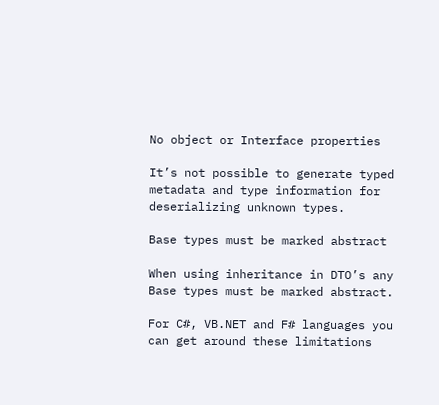No object or Interface properties

It’s not possible to generate typed metadata and type information for deserializing unknown types.

Base types must be marked abstract

When using inheritance in DTO’s any Base types must be marked abstract.

For C#, VB.NET and F# languages you can get around these limitations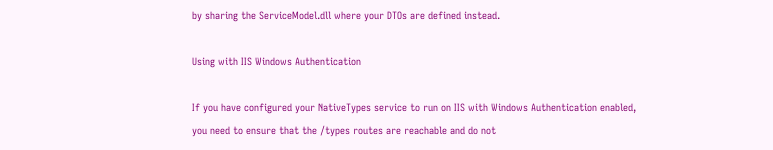by sharing the ServiceModel.dll where your DTOs are defined instead.

Using with IIS Windows Authentication

If you have configured your NativeTypes service to run on IIS with Windows Authentication enabled, you need to ensure that the /types routes are reachable and do not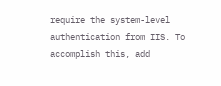require the system-level authentication from IIS. To accomplish this, add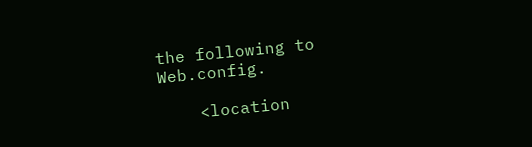the following to Web.config.

    <location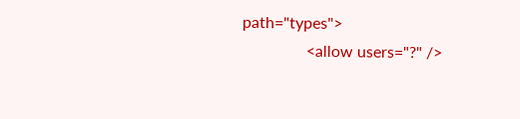path="types">
                <allow users="?" />